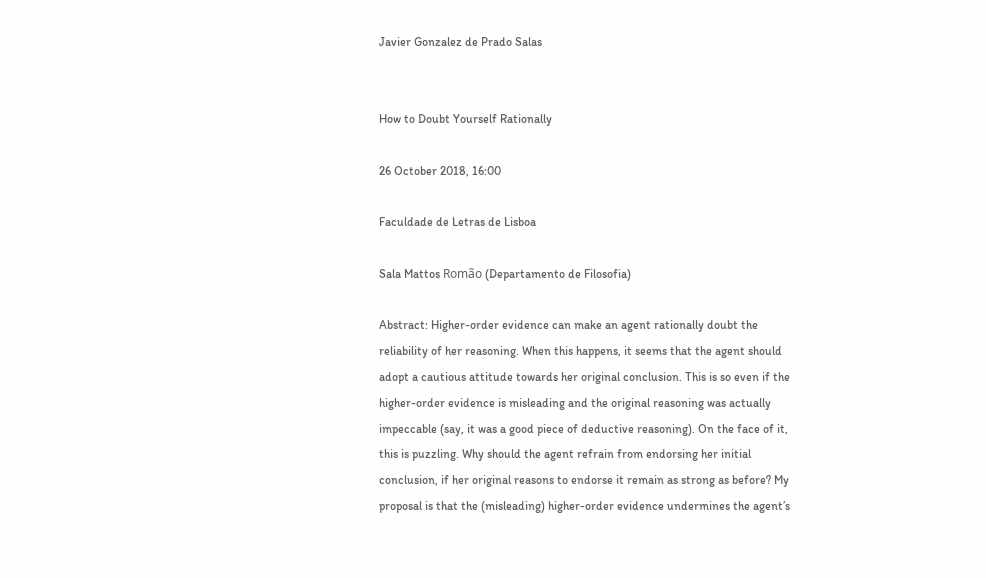Javier Gonzalez de Prado Salas


How to Doubt Yourself Rationally

26 October 2018, 16:00

Faculdade de Letras de Lisboa

Sala Mattos Romão (Departamento de Filosofia)

Abstract: Higher-order evidence can make an agent rationally doubt the reliability of her reasoning. When this happens, it seems that the agent should adopt a cautious attitude towards her original conclusion. This is so even if the higher-order evidence is misleading and the original reasoning was actually impeccable (say, it was a good piece of deductive reasoning). On the face of it, this is puzzling. Why should the agent refrain from endorsing her initial conclusion, if her original reasons to endorse it remain as strong as before? My proposal is that the (misleading) higher-order evidence undermines the agent’s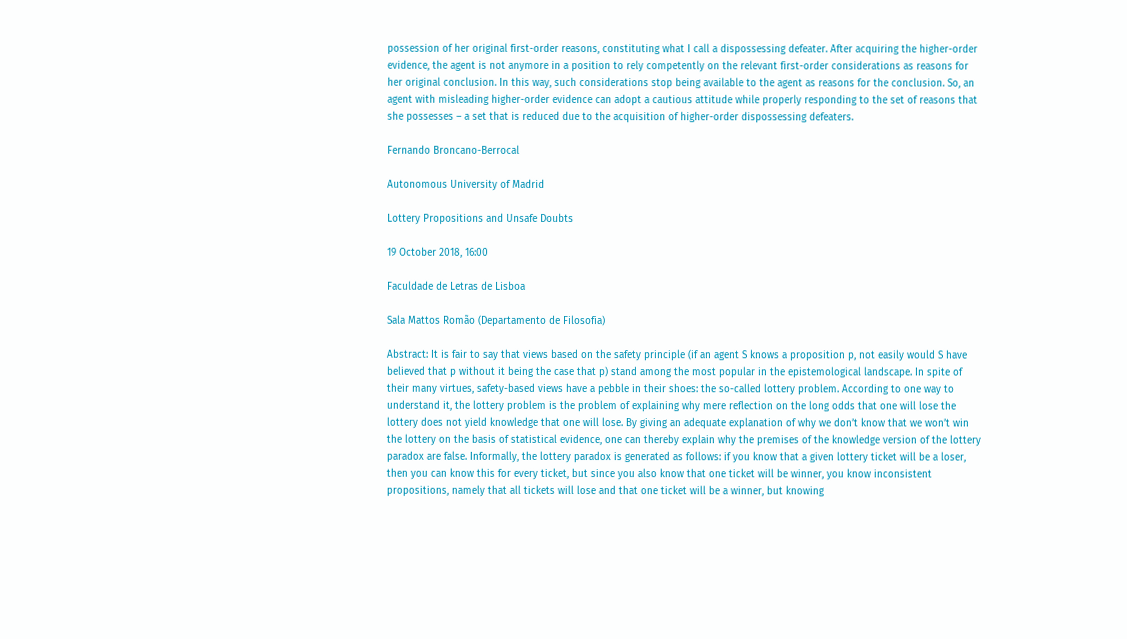possession of her original first-order reasons, constituting what I call a dispossessing defeater. After acquiring the higher-order evidence, the agent is not anymore in a position to rely competently on the relevant first-order considerations as reasons for her original conclusion. In this way, such considerations stop being available to the agent as reasons for the conclusion. So, an agent with misleading higher-order evidence can adopt a cautious attitude while properly responding to the set of reasons that she possesses – a set that is reduced due to the acquisition of higher-order dispossessing defeaters.

Fernando Broncano-Berrocal

Autonomous University of Madrid

Lottery Propositions and Unsafe Doubts

19 October 2018, 16:00

Faculdade de Letras de Lisboa

Sala Mattos Romão (Departamento de Filosofia)

Abstract: It is fair to say that views based on the safety principle (if an agent S knows a proposition p, not easily would S have believed that p without it being the case that p) stand among the most popular in the epistemological landscape. In spite of their many virtues, safety-based views have a pebble in their shoes: the so-called lottery problem. According to one way to understand it, the lottery problem is the problem of explaining why mere reflection on the long odds that one will lose the lottery does not yield knowledge that one will lose. By giving an adequate explanation of why we don’t know that we won’t win the lottery on the basis of statistical evidence, one can thereby explain why the premises of the knowledge version of the lottery paradox are false. Informally, the lottery paradox is generated as follows: if you know that a given lottery ticket will be a loser, then you can know this for every ticket, but since you also know that one ticket will be winner, you know inconsistent propositions, namely that all tickets will lose and that one ticket will be a winner, but knowing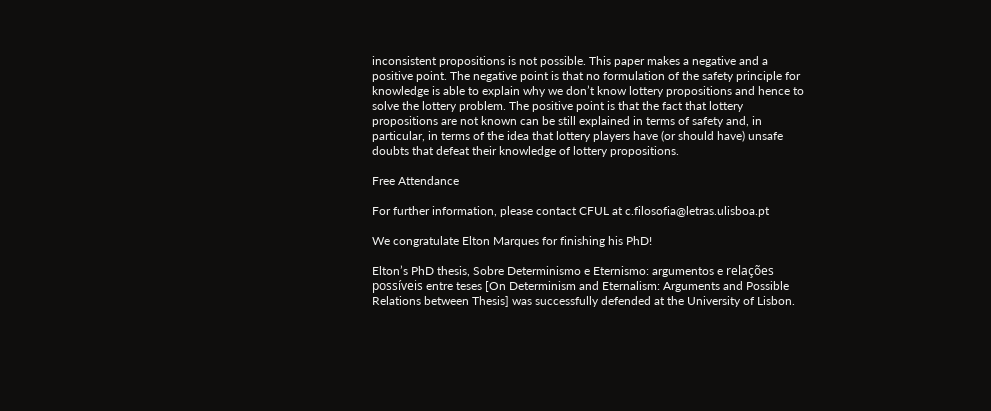inconsistent propositions is not possible. This paper makes a negative and a positive point. The negative point is that no formulation of the safety principle for knowledge is able to explain why we don’t know lottery propositions and hence to solve the lottery problem. The positive point is that the fact that lottery propositions are not known can be still explained in terms of safety and, in particular, in terms of the idea that lottery players have (or should have) unsafe doubts that defeat their knowledge of lottery propositions.

Free Attendance

For further information, please contact CFUL at c.filosofia@letras.ulisboa.pt

We congratulate Elton Marques for finishing his PhD!

Elton’s PhD thesis, Sobre Determinismo e Eternismo: argumentos e relações possíveis entre teses [On Determinism and Eternalism: Arguments and Possible Relations between Thesis] was successfully defended at the University of Lisbon.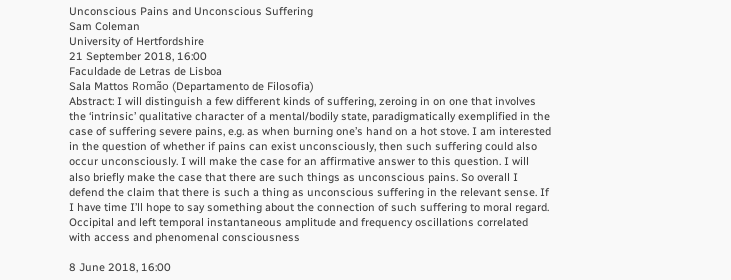Unconscious Pains and Unconscious Suffering
Sam Coleman
University of Hertfordshire
21 September 2018, 16:00
Faculdade de Letras de Lisboa
Sala Mattos Romão (Departamento de Filosofia)
Abstract: I will distinguish a few different kinds of suffering, zeroing in on one that involves the ‘intrinsic’ qualitative character of a mental/bodily state, paradigmatically exemplified in the case of suffering severe pains, e.g. as when burning one’s hand on a hot stove. I am interested in the question of whether if pains can exist unconsciously, then such suffering could also occur unconsciously. I will make the case for an affirmative answer to this question. I will also briefly make the case that there are such things as unconscious pains. So overall I defend the claim that there is such a thing as unconscious suffering in the relevant sense. If I have time I’ll hope to say something about the connection of such suffering to moral regard.
Occipital and left temporal instantaneous amplitude and frequency oscillations correlated with access and phenomenal consciousness

8 June 2018, 16:00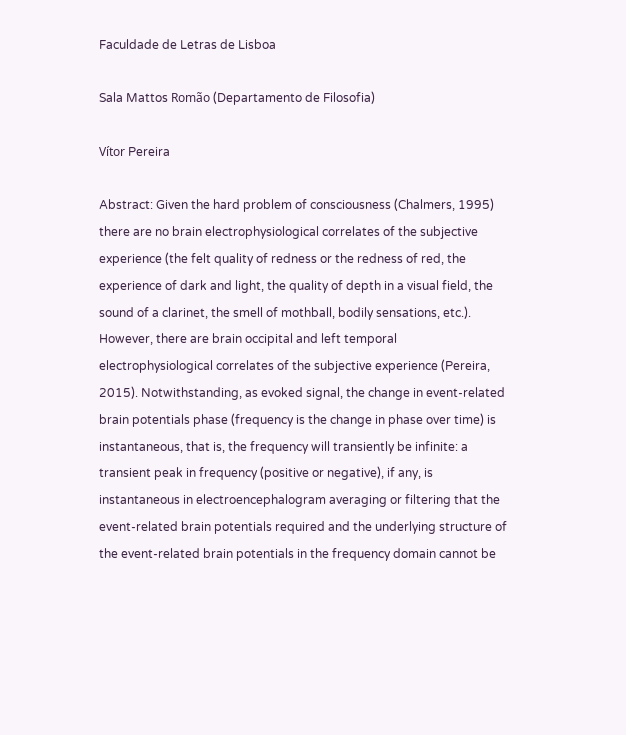Faculdade de Letras de Lisboa

Sala Mattos Romão (Departamento de Filosofia)

Vítor Pereira

Abstract: Given the hard problem of consciousness (Chalmers, 1995) there are no brain electrophysiological correlates of the subjective experience (the felt quality of redness or the redness of red, the experience of dark and light, the quality of depth in a visual field, the sound of a clarinet, the smell of mothball, bodily sensations, etc.). However, there are brain occipital and left temporal electrophysiological correlates of the subjective experience (Pereira, 2015). Notwithstanding, as evoked signal, the change in event-related brain potentials phase (frequency is the change in phase over time) is instantaneous, that is, the frequency will transiently be infinite: a transient peak in frequency (positive or negative), if any, is instantaneous in electroencephalogram averaging or filtering that the event-related brain potentials required and the underlying structure of the event-related brain potentials in the frequency domain cannot be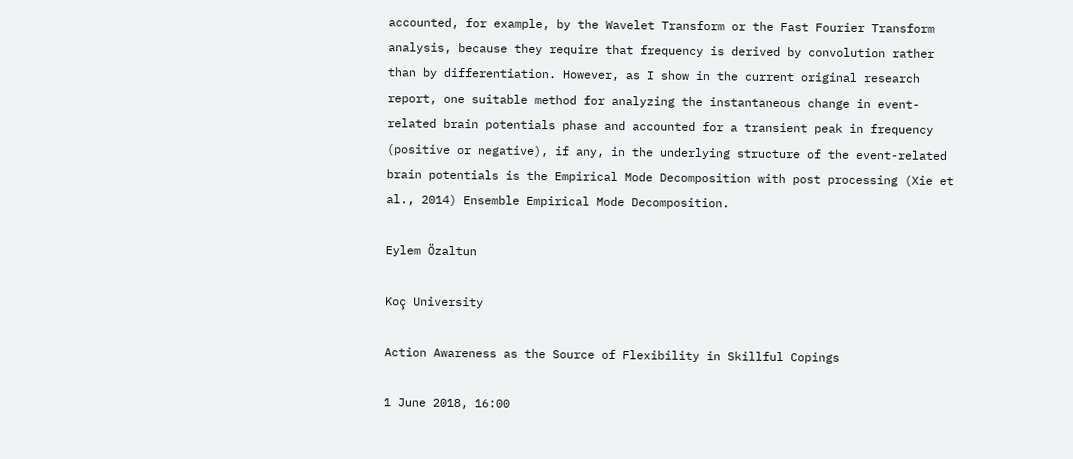accounted, for example, by the Wavelet Transform or the Fast Fourier Transform analysis, because they require that frequency is derived by convolution rather than by differentiation. However, as I show in the current original research report, one suitable method for analyzing the instantaneous change in event-related brain potentials phase and accounted for a transient peak in frequency (positive or negative), if any, in the underlying structure of the event-related brain potentials is the Empirical Mode Decomposition with post processing (Xie et al., 2014) Ensemble Empirical Mode Decomposition.

Eylem Özaltun

Koç University

Action Awareness as the Source of Flexibility in Skillful Copings

1 June 2018, 16:00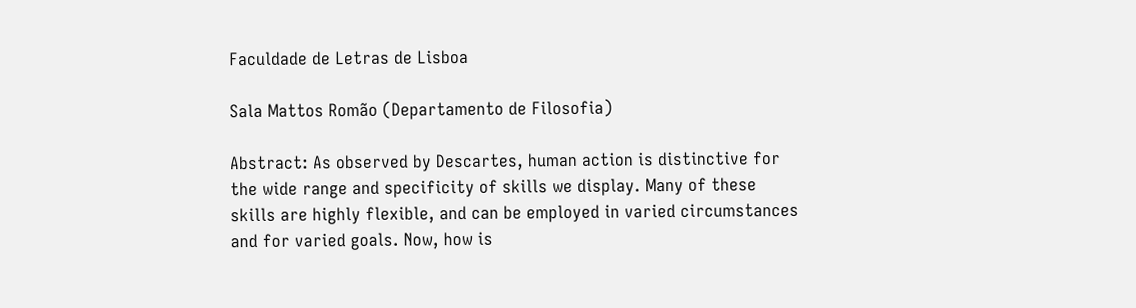Faculdade de Letras de Lisboa

Sala Mattos Romão (Departamento de Filosofia)

Abstract: As observed by Descartes, human action is distinctive for the wide range and specificity of skills we display. Many of these skills are highly flexible, and can be employed in varied circumstances and for varied goals. Now, how is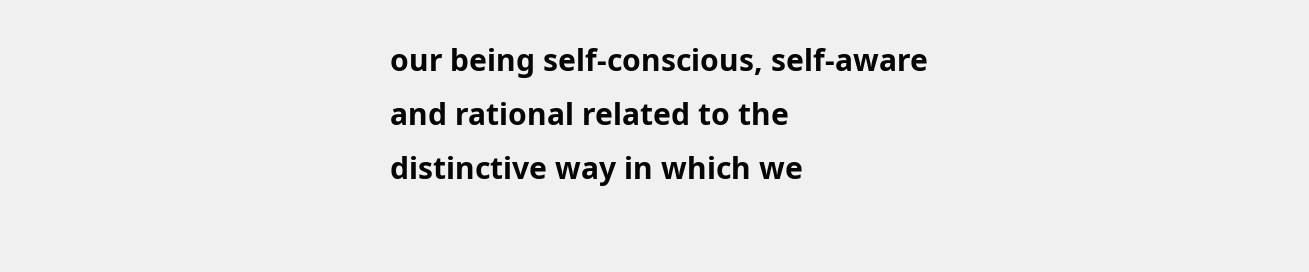our being self-conscious, self-aware and rational related to the distinctive way in which we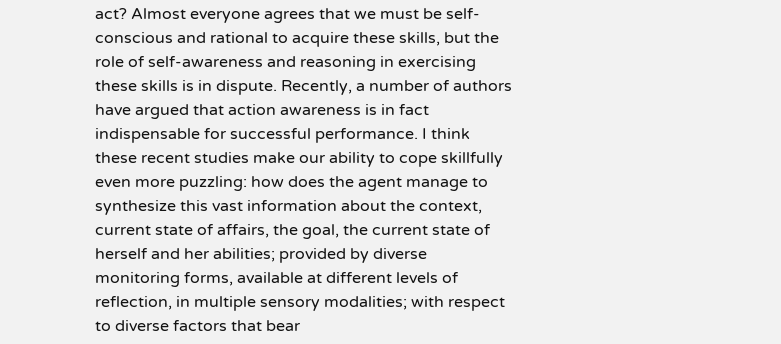act? Almost everyone agrees that we must be self-conscious and rational to acquire these skills, but the role of self-awareness and reasoning in exercising these skills is in dispute. Recently, a number of authors have argued that action awareness is in fact indispensable for successful performance. I think these recent studies make our ability to cope skillfully even more puzzling: how does the agent manage to synthesize this vast information about the context, current state of affairs, the goal, the current state of herself and her abilities; provided by diverse monitoring forms, available at different levels of reflection, in multiple sensory modalities; with respect to diverse factors that bear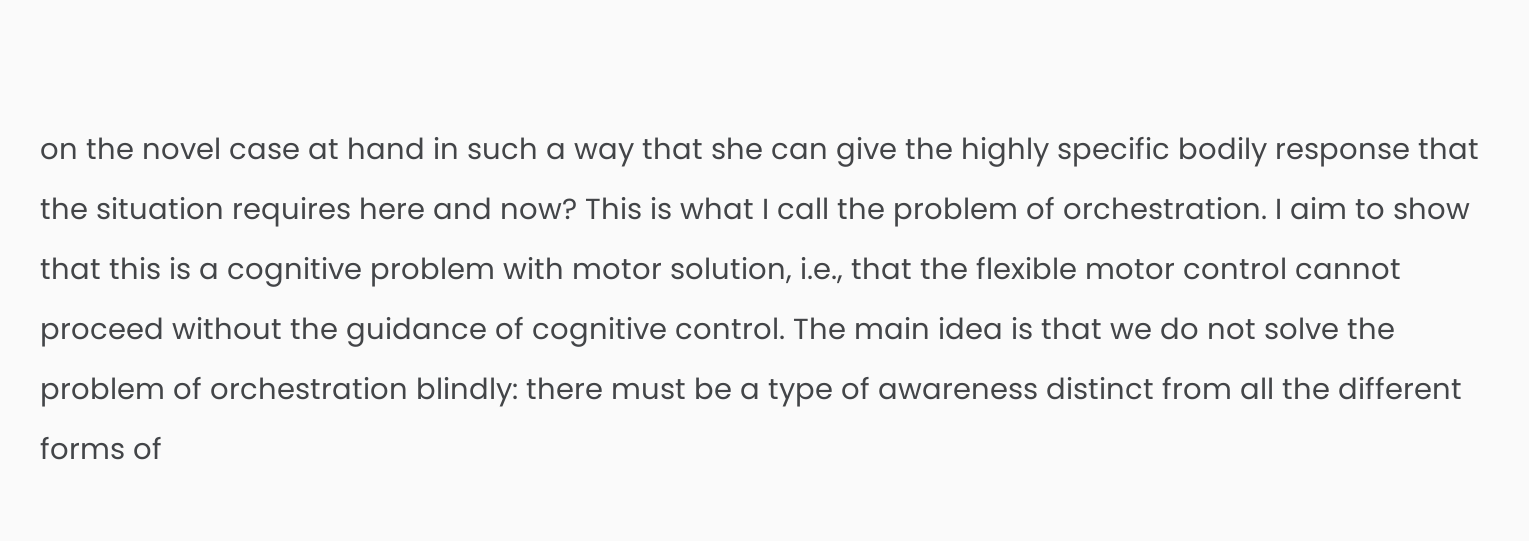on the novel case at hand in such a way that she can give the highly specific bodily response that the situation requires here and now? This is what I call the problem of orchestration. I aim to show that this is a cognitive problem with motor solution, i.e., that the flexible motor control cannot proceed without the guidance of cognitive control. The main idea is that we do not solve the problem of orchestration blindly: there must be a type of awareness distinct from all the different forms of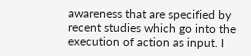awareness that are specified by recent studies which go into the execution of action as input. I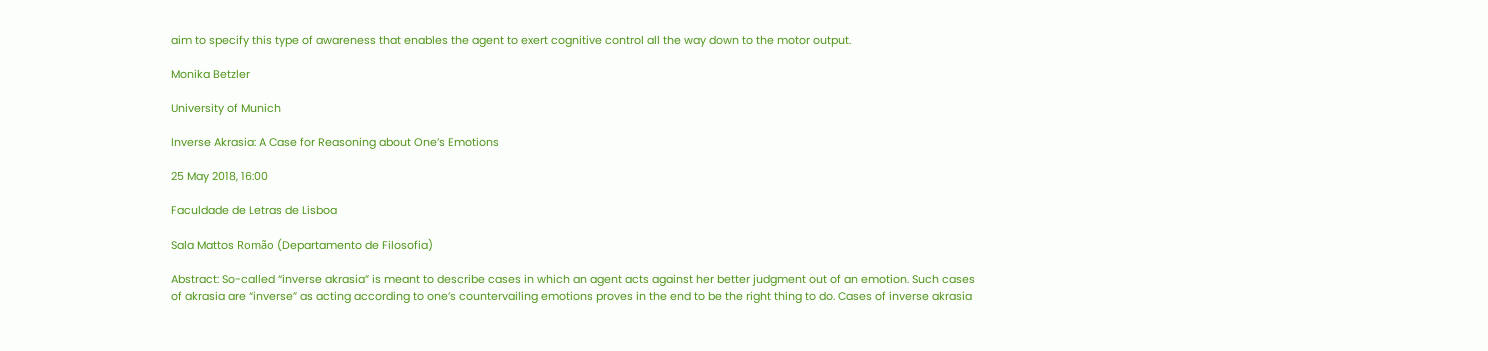aim to specify this type of awareness that enables the agent to exert cognitive control all the way down to the motor output.

Monika Betzler

University of Munich

Inverse Akrasia: A Case for Reasoning about One’s Emotions

25 May 2018, 16:00

Faculdade de Letras de Lisboa

Sala Mattos Romão (Departamento de Filosofia)

Abstract: So-called “inverse akrasia” is meant to describe cases in which an agent acts against her better judgment out of an emotion. Such cases of akrasia are “inverse” as acting according to one’s countervailing emotions proves in the end to be the right thing to do. Cases of inverse akrasia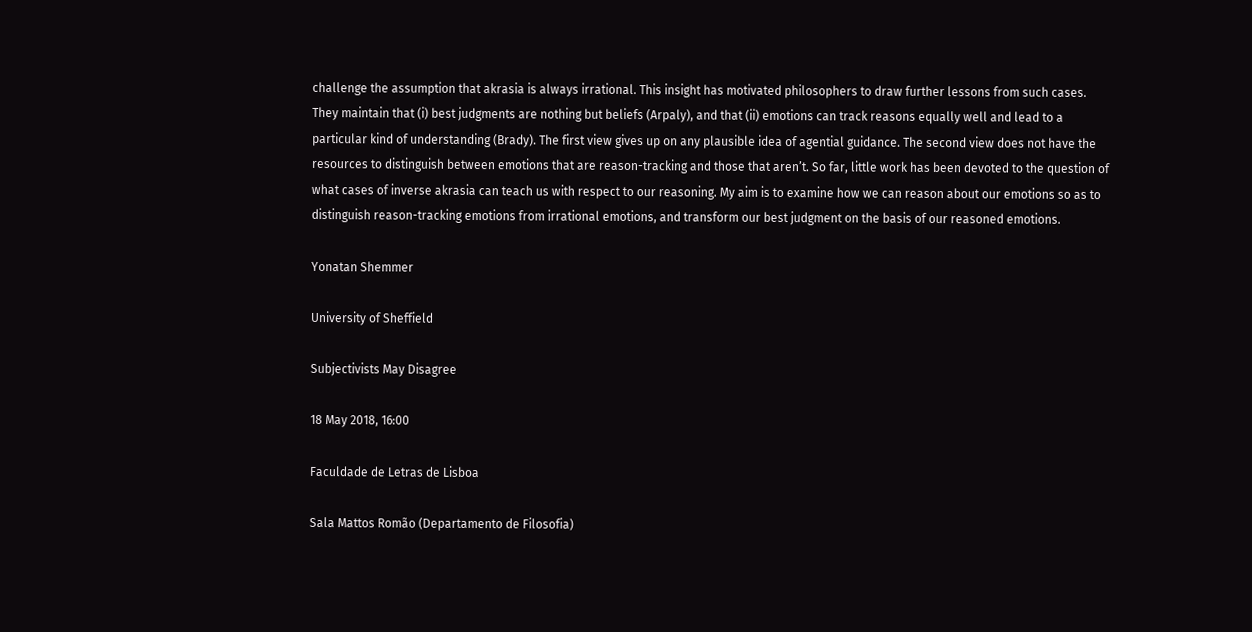challenge the assumption that akrasia is always irrational. This insight has motivated philosophers to draw further lessons from such cases. They maintain that (i) best judgments are nothing but beliefs (Arpaly), and that (ii) emotions can track reasons equally well and lead to a particular kind of understanding (Brady). The first view gives up on any plausible idea of agential guidance. The second view does not have the resources to distinguish between emotions that are reason-tracking and those that aren’t. So far, little work has been devoted to the question of what cases of inverse akrasia can teach us with respect to our reasoning. My aim is to examine how we can reason about our emotions so as to distinguish reason-tracking emotions from irrational emotions, and transform our best judgment on the basis of our reasoned emotions.

Yonatan Shemmer

University of Sheffield

Subjectivists May Disagree

18 May 2018, 16:00

Faculdade de Letras de Lisboa

Sala Mattos Romão (Departamento de Filosofia)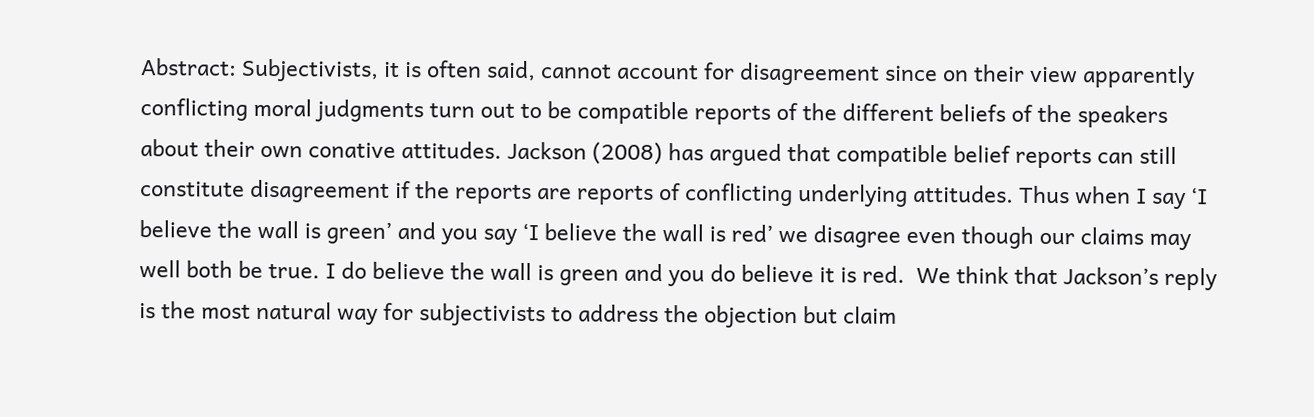Abstract: Subjectivists, it is often said, cannot account for disagreement since on their view apparently conflicting moral judgments turn out to be compatible reports of the different beliefs of the speakers about their own conative attitudes. Jackson (2008) has argued that compatible belief reports can still constitute disagreement if the reports are reports of conflicting underlying attitudes. Thus when I say ‘I believe the wall is green’ and you say ‘I believe the wall is red’ we disagree even though our claims may well both be true. I do believe the wall is green and you do believe it is red.  We think that Jackson’s reply is the most natural way for subjectivists to address the objection but claim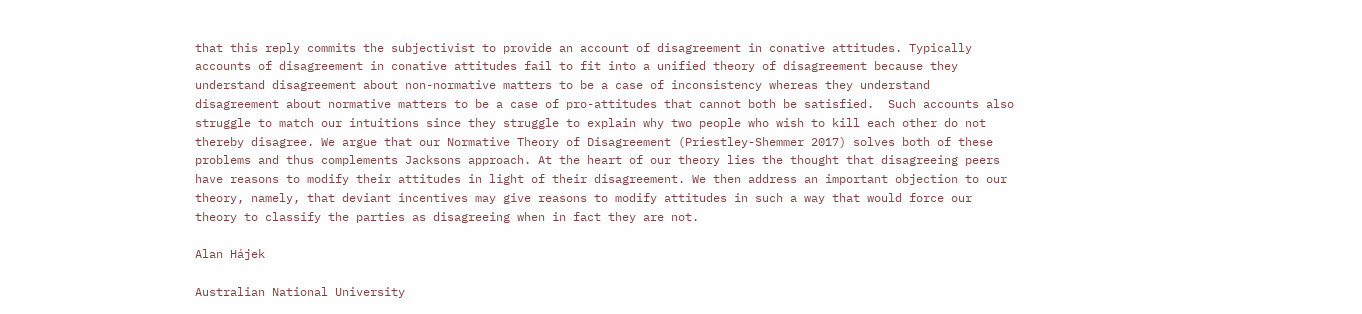that this reply commits the subjectivist to provide an account of disagreement in conative attitudes. Typically accounts of disagreement in conative attitudes fail to fit into a unified theory of disagreement because they understand disagreement about non-normative matters to be a case of inconsistency whereas they understand disagreement about normative matters to be a case of pro-attitudes that cannot both be satisfied.  Such accounts also struggle to match our intuitions since they struggle to explain why two people who wish to kill each other do not thereby disagree. We argue that our Normative Theory of Disagreement (Priestley-Shemmer 2017) solves both of these problems and thus complements Jacksons approach. At the heart of our theory lies the thought that disagreeing peers have reasons to modify their attitudes in light of their disagreement. We then address an important objection to our theory, namely, that deviant incentives may give reasons to modify attitudes in such a way that would force our theory to classify the parties as disagreeing when in fact they are not.

Alan Hájek

Australian National University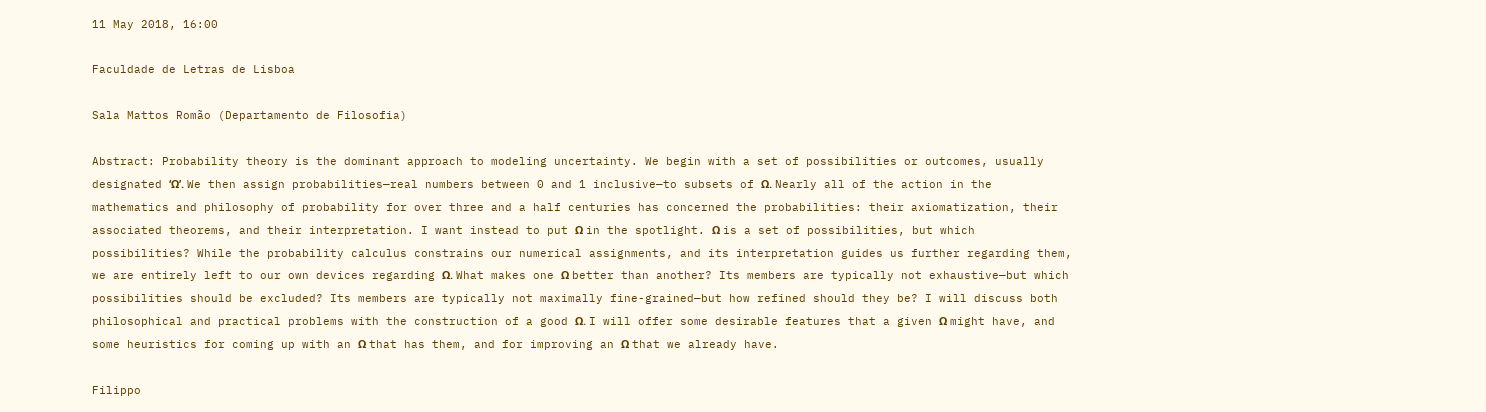11 May 2018, 16:00

Faculdade de Letras de Lisboa

Sala Mattos Romão (Departamento de Filosofia)

Abstract: Probability theory is the dominant approach to modeling uncertainty. We begin with a set of possibilities or outcomes, usually designated ‘Ω’. We then assign probabilities—real numbers between 0 and 1 inclusive—to subsets of Ω. Nearly all of the action in the mathematics and philosophy of probability for over three and a half centuries has concerned the probabilities: their axiomatization, their associated theorems, and their interpretation. I want instead to put Ω in the spotlight. Ω is a set of possibilities, but which possibilities? While the probability calculus constrains our numerical assignments, and its interpretation guides us further regarding them, we are entirely left to our own devices regarding Ω. What makes one Ω better than another? Its members are typically not exhaustive—but which possibilities should be excluded? Its members are typically not maximally fine-grained—but how refined should they be? I will discuss both philosophical and practical problems with the construction of a good Ω. I will offer some desirable features that a given Ω might have, and some heuristics for coming up with an Ω that has them, and for improving an Ω that we already have.

Filippo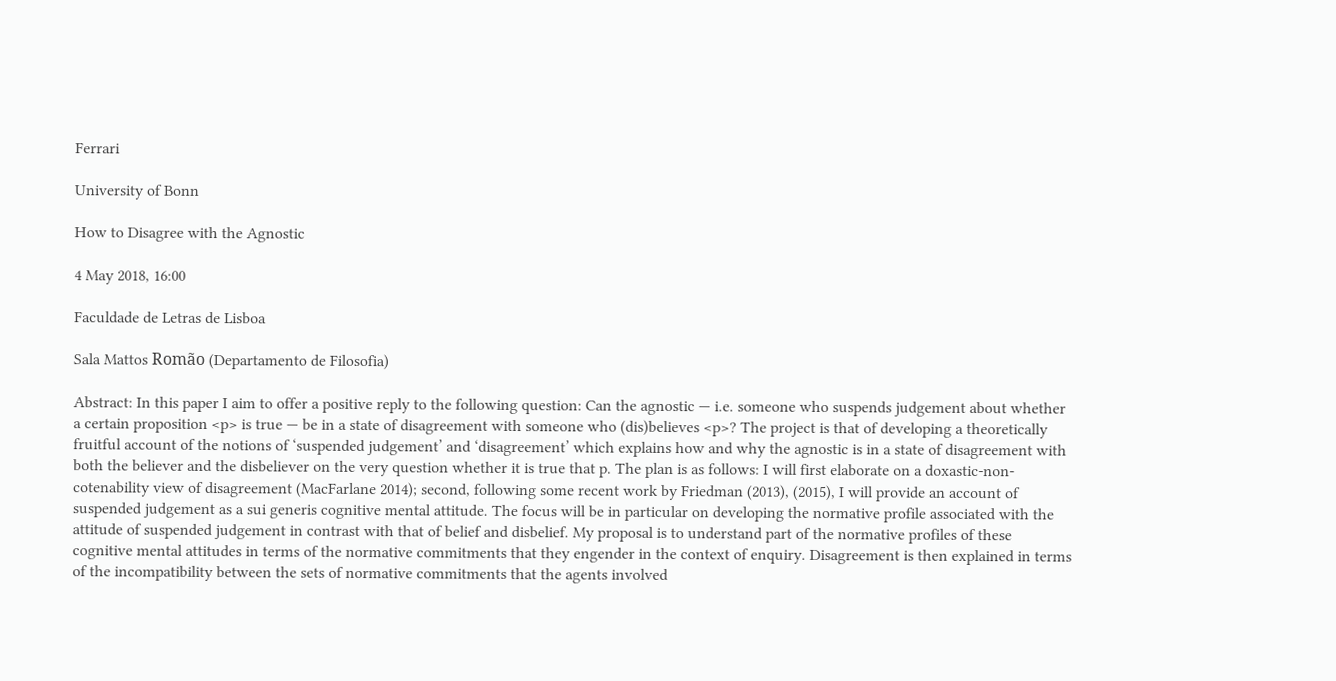Ferrari

University of Bonn

How to Disagree with the Agnostic

4 May 2018, 16:00

Faculdade de Letras de Lisboa

Sala Mattos Romão (Departamento de Filosofia)

Abstract: In this paper I aim to offer a positive reply to the following question: Can the agnostic — i.e. someone who suspends judgement about whether a certain proposition <p> is true — be in a state of disagreement with someone who (dis)believes <p>? The project is that of developing a theoretically fruitful account of the notions of ‘suspended judgement’ and ‘disagreement’ which explains how and why the agnostic is in a state of disagreement with both the believer and the disbeliever on the very question whether it is true that p. The plan is as follows: I will first elaborate on a doxastic-non-cotenability view of disagreement (MacFarlane 2014); second, following some recent work by Friedman (2013), (2015), I will provide an account of suspended judgement as a sui generis cognitive mental attitude. The focus will be in particular on developing the normative profile associated with the attitude of suspended judgement in contrast with that of belief and disbelief. My proposal is to understand part of the normative profiles of these cognitive mental attitudes in terms of the normative commitments that they engender in the context of enquiry. Disagreement is then explained in terms of the incompatibility between the sets of normative commitments that the agents involved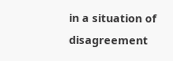in a situation of disagreement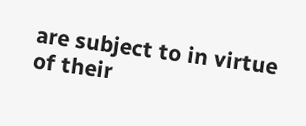are subject to in virtue of their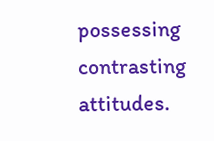possessing contrasting attitudes.